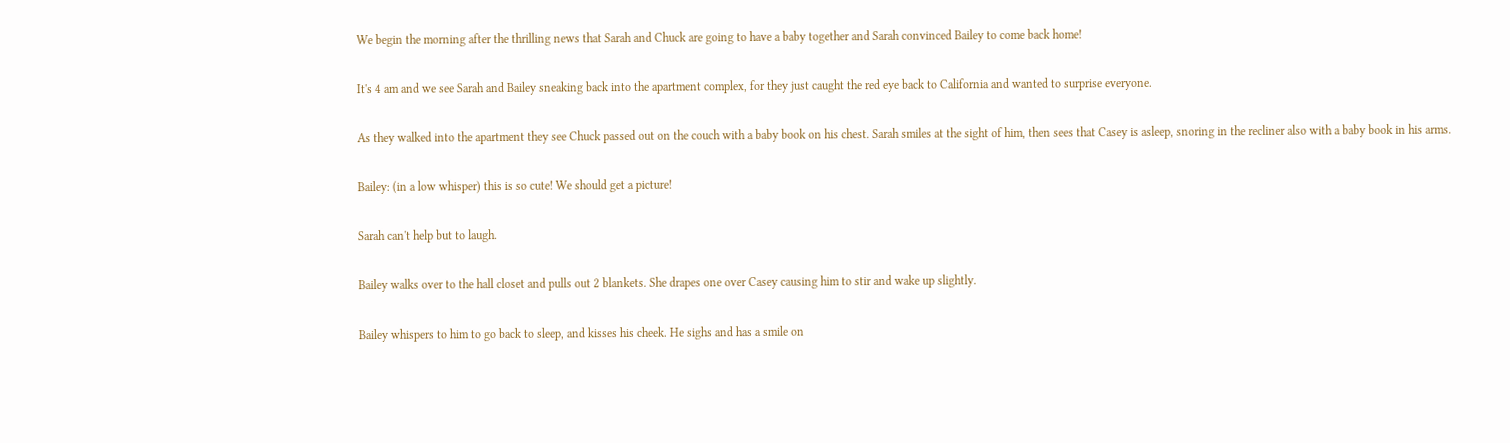We begin the morning after the thrilling news that Sarah and Chuck are going to have a baby together and Sarah convinced Bailey to come back home!

It's 4 am and we see Sarah and Bailey sneaking back into the apartment complex, for they just caught the red eye back to California and wanted to surprise everyone.

As they walked into the apartment they see Chuck passed out on the couch with a baby book on his chest. Sarah smiles at the sight of him, then sees that Casey is asleep, snoring in the recliner also with a baby book in his arms.

Bailey: (in a low whisper) this is so cute! We should get a picture!

Sarah can't help but to laugh.

Bailey walks over to the hall closet and pulls out 2 blankets. She drapes one over Casey causing him to stir and wake up slightly.

Bailey whispers to him to go back to sleep, and kisses his cheek. He sighs and has a smile on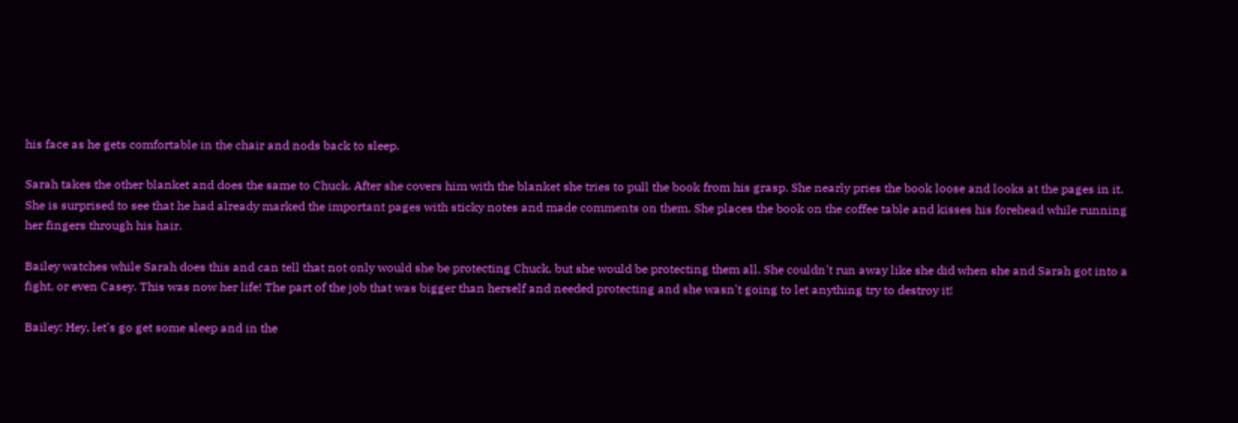his face as he gets comfortable in the chair and nods back to sleep.

Sarah takes the other blanket and does the same to Chuck. After she covers him with the blanket she tries to pull the book from his grasp. She nearly pries the book loose and looks at the pages in it. She is surprised to see that he had already marked the important pages with sticky notes and made comments on them. She places the book on the coffee table and kisses his forehead while running her fingers through his hair.

Bailey watches while Sarah does this and can tell that not only would she be protecting Chuck, but she would be protecting them all. She couldn't run away like she did when she and Sarah got into a fight, or even Casey. This was now her life! The part of the job that was bigger than herself and needed protecting and she wasn't going to let anything try to destroy it!

Bailey: Hey, let's go get some sleep and in the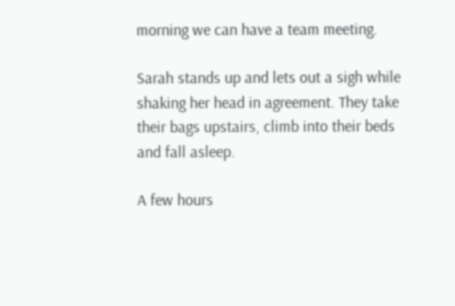morning we can have a team meeting.

Sarah stands up and lets out a sigh while shaking her head in agreement. They take their bags upstairs, climb into their beds and fall asleep.

A few hours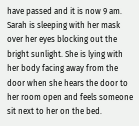have passed and it is now 9 am. Sarah is sleeping with her mask over her eyes blocking out the bright sunlight. She is lying with her body facing away from the door when she hears the door to her room open and feels someone sit next to her on the bed.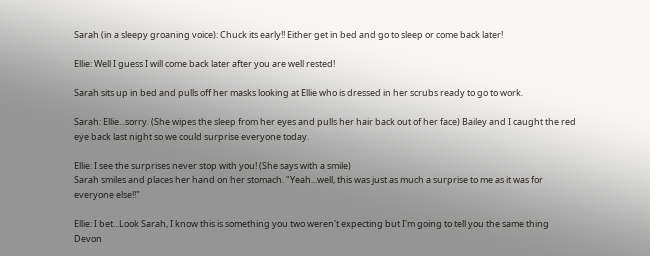Sarah (in a sleepy groaning voice): Chuck its early!! Either get in bed and go to sleep or come back later!

Ellie: Well I guess I will come back later after you are well rested!

Sarah sits up in bed and pulls off her masks looking at Ellie who is dressed in her scrubs ready to go to work.

Sarah: Ellie...sorry. (She wipes the sleep from her eyes and pulls her hair back out of her face) Bailey and I caught the red eye back last night so we could surprise everyone today.

Ellie: I see the surprises never stop with you! (She says with a smile)
Sarah smiles and places her hand on her stomach. "Yeah...well, this was just as much a surprise to me as it was for everyone else!!"

Ellie: I bet...Look Sarah, I know this is something you two weren't expecting but I'm going to tell you the same thing Devon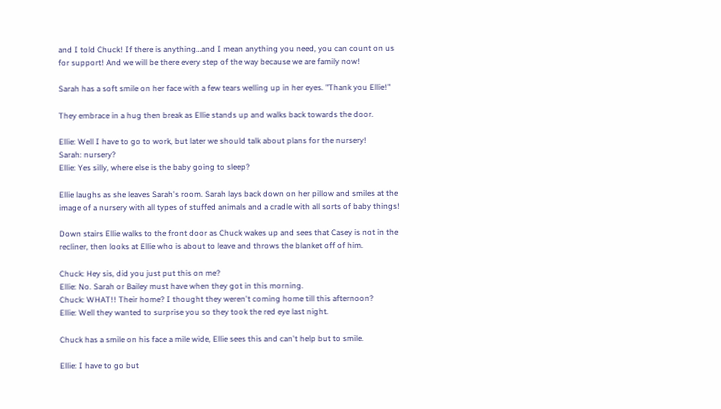and I told Chuck! If there is anything…and I mean anything you need, you can count on us for support! And we will be there every step of the way because we are family now!

Sarah has a soft smile on her face with a few tears welling up in her eyes. "Thank you Ellie!"

They embrace in a hug then break as Ellie stands up and walks back towards the door.

Ellie: Well I have to go to work, but later we should talk about plans for the nursery!
Sarah: nursery?
Ellie: Yes silly, where else is the baby going to sleep?

Ellie laughs as she leaves Sarah's room. Sarah lays back down on her pillow and smiles at the image of a nursery with all types of stuffed animals and a cradle with all sorts of baby things!

Down stairs Ellie walks to the front door as Chuck wakes up and sees that Casey is not in the recliner, then looks at Ellie who is about to leave and throws the blanket off of him.

Chuck: Hey sis, did you just put this on me?
Ellie: No. Sarah or Bailey must have when they got in this morning.
Chuck: WHAT!! Their home? I thought they weren't coming home till this afternoon?
Ellie: Well they wanted to surprise you so they took the red eye last night.

Chuck has a smile on his face a mile wide, Ellie sees this and can't help but to smile.

Ellie: I have to go but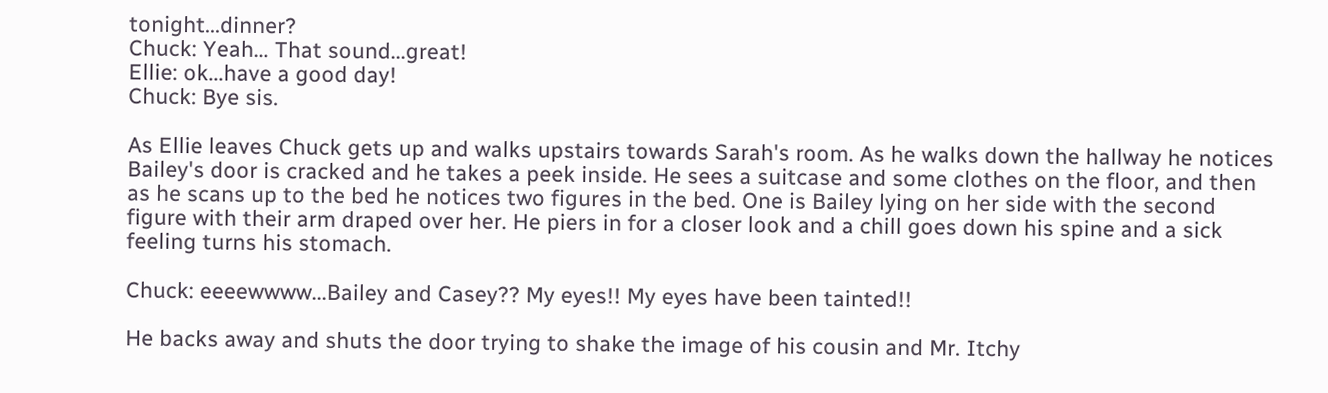tonight...dinner?
Chuck: Yeah… That sound...great!
Ellie: ok...have a good day!
Chuck: Bye sis.

As Ellie leaves Chuck gets up and walks upstairs towards Sarah's room. As he walks down the hallway he notices Bailey's door is cracked and he takes a peek inside. He sees a suitcase and some clothes on the floor, and then as he scans up to the bed he notices two figures in the bed. One is Bailey lying on her side with the second figure with their arm draped over her. He piers in for a closer look and a chill goes down his spine and a sick feeling turns his stomach.

Chuck: eeeewwww...Bailey and Casey?? My eyes!! My eyes have been tainted!!

He backs away and shuts the door trying to shake the image of his cousin and Mr. Itchy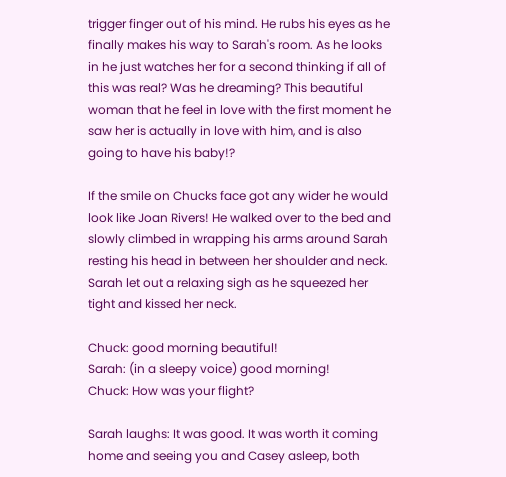trigger finger out of his mind. He rubs his eyes as he finally makes his way to Sarah's room. As he looks in he just watches her for a second thinking if all of this was real? Was he dreaming? This beautiful woman that he feel in love with the first moment he saw her is actually in love with him, and is also going to have his baby!?

If the smile on Chucks face got any wider he would look like Joan Rivers! He walked over to the bed and slowly climbed in wrapping his arms around Sarah resting his head in between her shoulder and neck. Sarah let out a relaxing sigh as he squeezed her tight and kissed her neck.

Chuck: good morning beautiful!
Sarah: (in a sleepy voice) good morning!
Chuck: How was your flight?

Sarah laughs: It was good. It was worth it coming home and seeing you and Casey asleep, both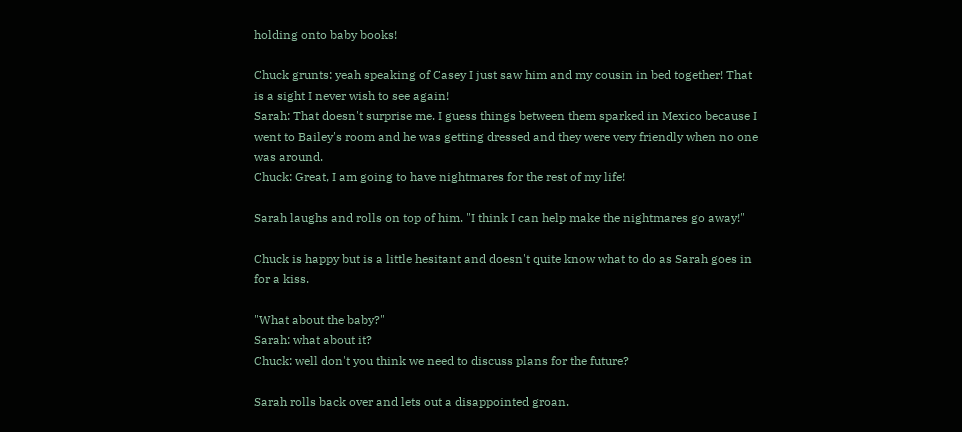holding onto baby books!

Chuck grunts: yeah speaking of Casey I just saw him and my cousin in bed together! That is a sight I never wish to see again!
Sarah: That doesn't surprise me. I guess things between them sparked in Mexico because I went to Bailey's room and he was getting dressed and they were very friendly when no one was around.
Chuck: Great, I am going to have nightmares for the rest of my life!

Sarah laughs and rolls on top of him. "I think I can help make the nightmares go away!"

Chuck is happy but is a little hesitant and doesn't quite know what to do as Sarah goes in for a kiss.

"What about the baby?"
Sarah: what about it?
Chuck: well don't you think we need to discuss plans for the future?

Sarah rolls back over and lets out a disappointed groan.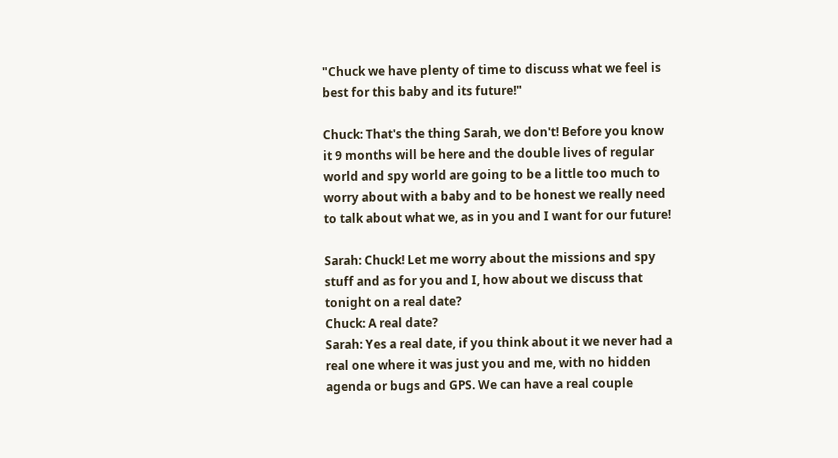"Chuck we have plenty of time to discuss what we feel is best for this baby and its future!"

Chuck: That's the thing Sarah, we don't! Before you know it 9 months will be here and the double lives of regular world and spy world are going to be a little too much to worry about with a baby and to be honest we really need to talk about what we, as in you and I want for our future!

Sarah: Chuck! Let me worry about the missions and spy stuff and as for you and I, how about we discuss that tonight on a real date?
Chuck: A real date?
Sarah: Yes a real date, if you think about it we never had a real one where it was just you and me, with no hidden agenda or bugs and GPS. We can have a real couple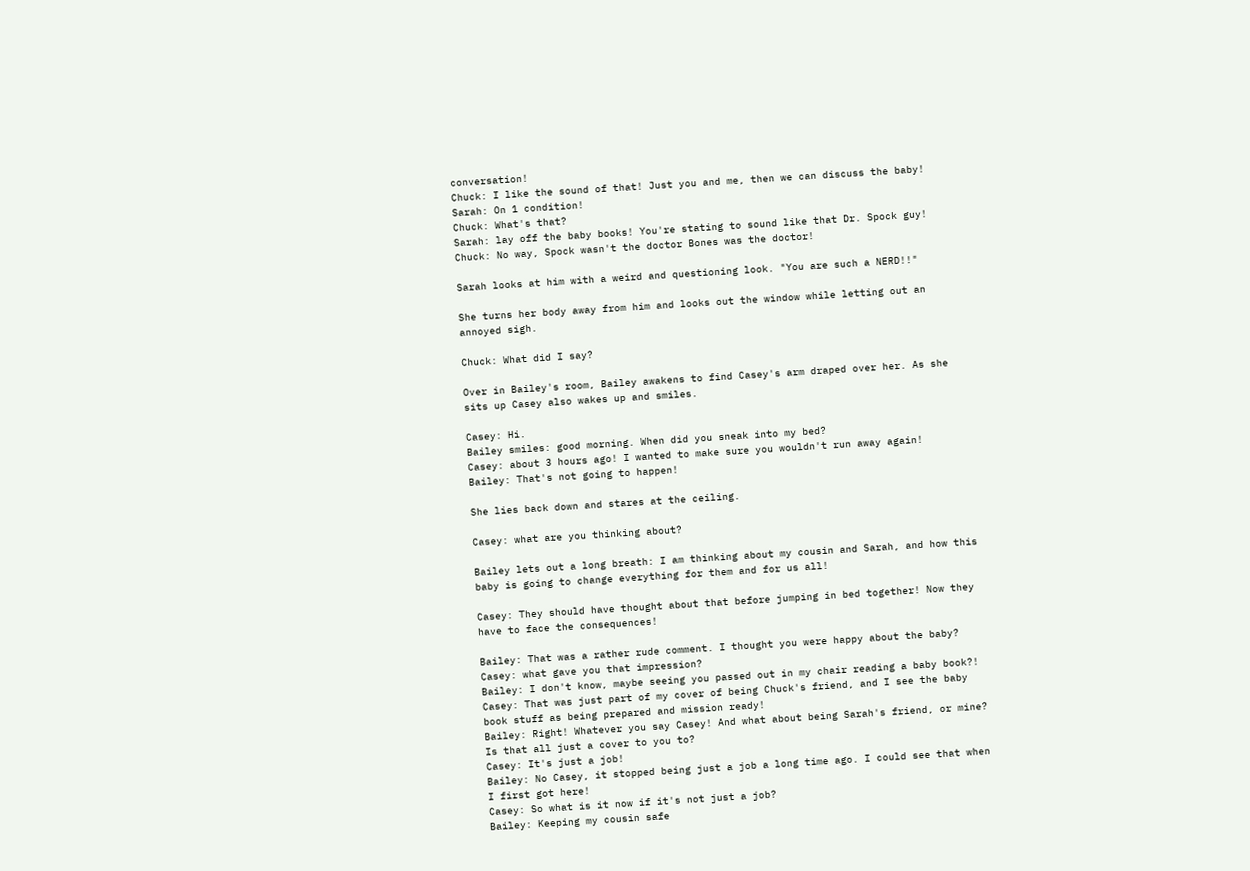conversation!
Chuck: I like the sound of that! Just you and me, then we can discuss the baby!
Sarah: On 1 condition!
Chuck: What's that?
Sarah: lay off the baby books! You're stating to sound like that Dr. Spock guy!
Chuck: No way, Spock wasn't the doctor Bones was the doctor!

Sarah looks at him with a weird and questioning look. "You are such a NERD!!"

She turns her body away from him and looks out the window while letting out an annoyed sigh.

Chuck: What did I say?

Over in Bailey's room, Bailey awakens to find Casey's arm draped over her. As she sits up Casey also wakes up and smiles.

Casey: Hi.
Bailey smiles: good morning. When did you sneak into my bed?
Casey: about 3 hours ago! I wanted to make sure you wouldn't run away again!
Bailey: That's not going to happen!

She lies back down and stares at the ceiling.

Casey: what are you thinking about?

Bailey lets out a long breath: I am thinking about my cousin and Sarah, and how this baby is going to change everything for them and for us all!

Casey: They should have thought about that before jumping in bed together! Now they have to face the consequences!

Bailey: That was a rather rude comment. I thought you were happy about the baby?
Casey: what gave you that impression?
Bailey: I don't know, maybe seeing you passed out in my chair reading a baby book?!
Casey: That was just part of my cover of being Chuck's friend, and I see the baby book stuff as being prepared and mission ready!
Bailey: Right! Whatever you say Casey! And what about being Sarah's friend, or mine? Is that all just a cover to you to?
Casey: It's just a job!
Bailey: No Casey, it stopped being just a job a long time ago. I could see that when I first got here!
Casey: So what is it now if it's not just a job?
Bailey: Keeping my cousin safe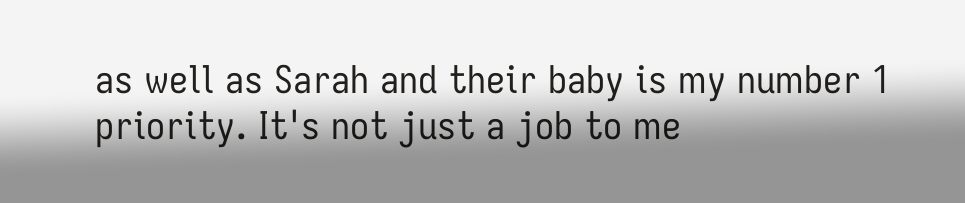as well as Sarah and their baby is my number 1 priority. It's not just a job to me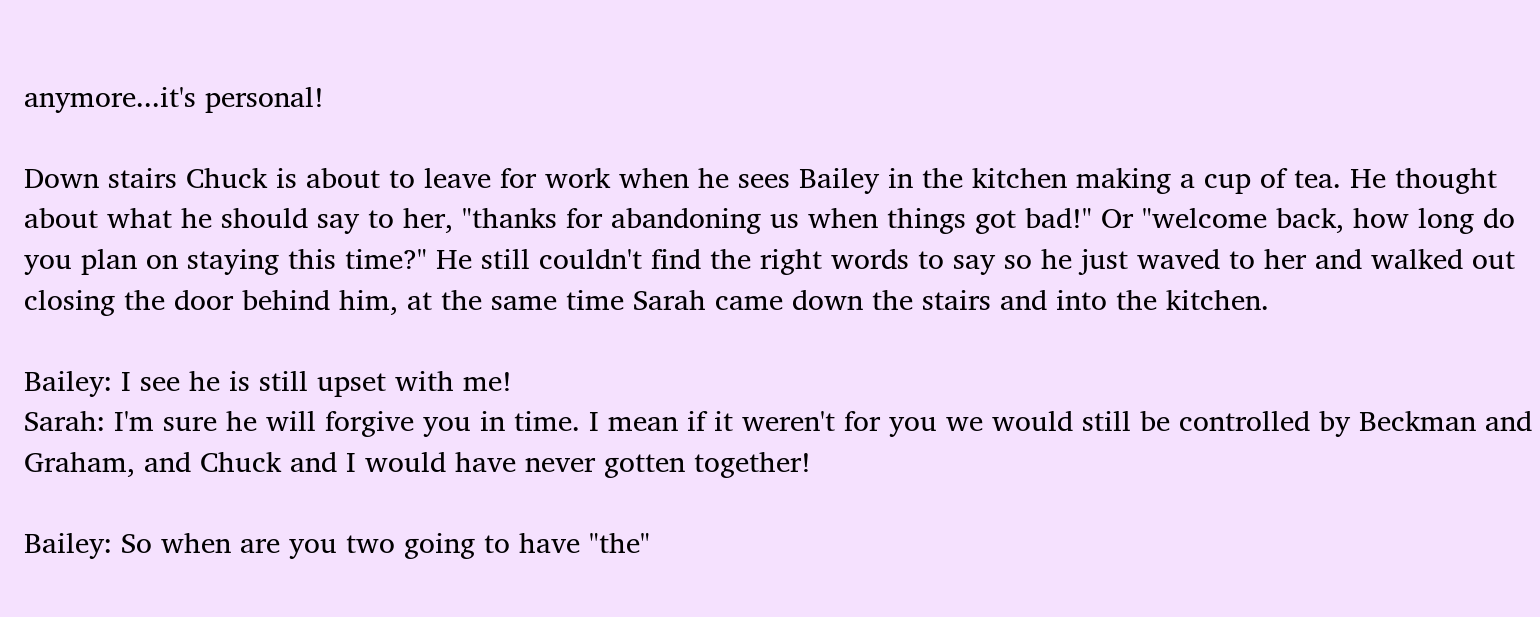anymore...it's personal!

Down stairs Chuck is about to leave for work when he sees Bailey in the kitchen making a cup of tea. He thought about what he should say to her, "thanks for abandoning us when things got bad!" Or "welcome back, how long do you plan on staying this time?" He still couldn't find the right words to say so he just waved to her and walked out closing the door behind him, at the same time Sarah came down the stairs and into the kitchen.

Bailey: I see he is still upset with me!
Sarah: I'm sure he will forgive you in time. I mean if it weren't for you we would still be controlled by Beckman and Graham, and Chuck and I would have never gotten together!

Bailey: So when are you two going to have "the"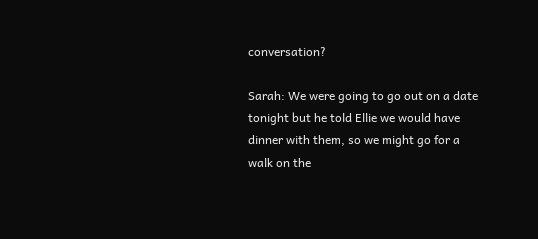conversation?

Sarah: We were going to go out on a date tonight but he told Ellie we would have dinner with them, so we might go for a walk on the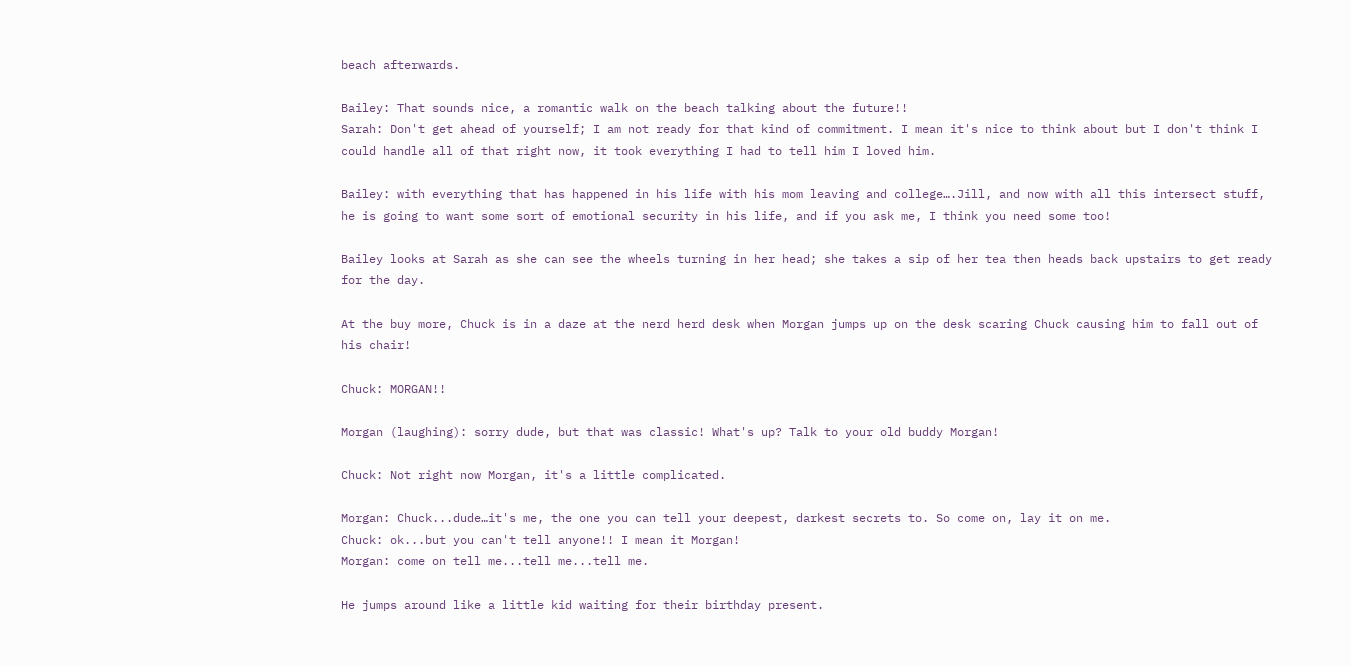beach afterwards.

Bailey: That sounds nice, a romantic walk on the beach talking about the future!!
Sarah: Don't get ahead of yourself; I am not ready for that kind of commitment. I mean it's nice to think about but I don't think I could handle all of that right now, it took everything I had to tell him I loved him.

Bailey: with everything that has happened in his life with his mom leaving and college….Jill, and now with all this intersect stuff, he is going to want some sort of emotional security in his life, and if you ask me, I think you need some too!

Bailey looks at Sarah as she can see the wheels turning in her head; she takes a sip of her tea then heads back upstairs to get ready for the day.

At the buy more, Chuck is in a daze at the nerd herd desk when Morgan jumps up on the desk scaring Chuck causing him to fall out of his chair!

Chuck: MORGAN!!

Morgan (laughing): sorry dude, but that was classic! What's up? Talk to your old buddy Morgan!

Chuck: Not right now Morgan, it's a little complicated.

Morgan: Chuck...dude…it's me, the one you can tell your deepest, darkest secrets to. So come on, lay it on me.
Chuck: ok...but you can't tell anyone!! I mean it Morgan!
Morgan: come on tell me...tell me...tell me.

He jumps around like a little kid waiting for their birthday present.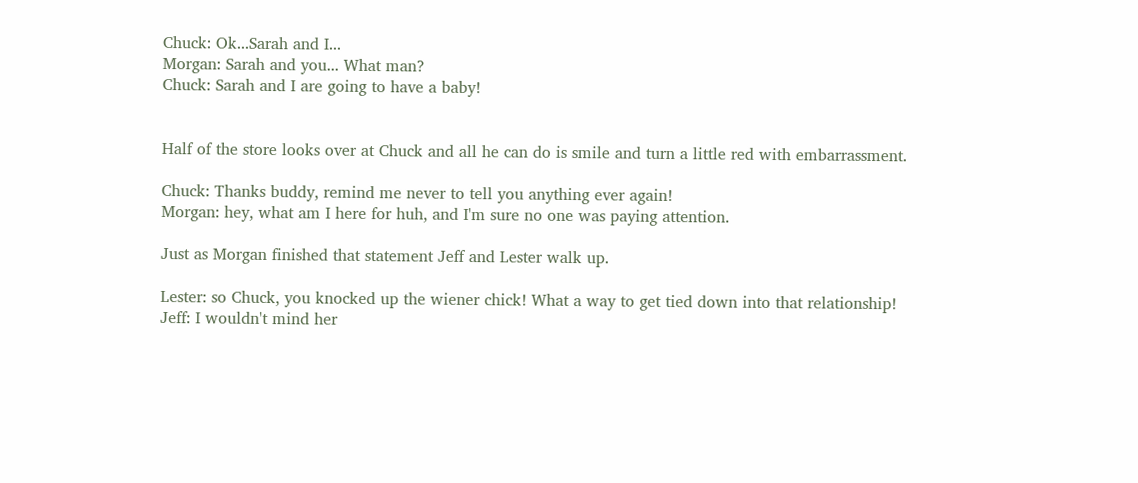Chuck: Ok...Sarah and I...
Morgan: Sarah and you... What man?
Chuck: Sarah and I are going to have a baby!


Half of the store looks over at Chuck and all he can do is smile and turn a little red with embarrassment.

Chuck: Thanks buddy, remind me never to tell you anything ever again!
Morgan: hey, what am I here for huh, and I'm sure no one was paying attention.

Just as Morgan finished that statement Jeff and Lester walk up.

Lester: so Chuck, you knocked up the wiener chick! What a way to get tied down into that relationship!
Jeff: I wouldn't mind her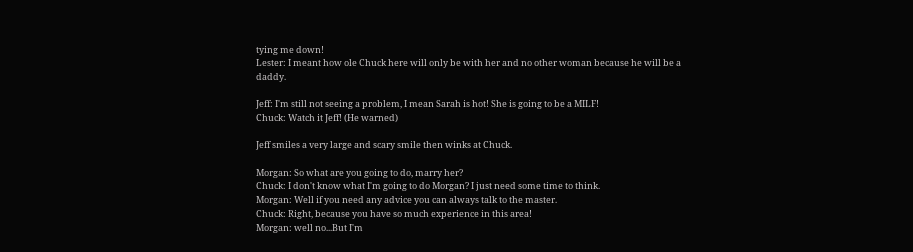tying me down!
Lester: I meant how ole Chuck here will only be with her and no other woman because he will be a daddy.

Jeff: I'm still not seeing a problem, I mean Sarah is hot! She is going to be a MILF!
Chuck: Watch it Jeff! (He warned)

Jeff smiles a very large and scary smile then winks at Chuck.

Morgan: So what are you going to do, marry her?
Chuck: I don't know what I'm going to do Morgan? I just need some time to think.
Morgan: Well if you need any advice you can always talk to the master.
Chuck: Right, because you have so much experience in this area!
Morgan: well no...But I'm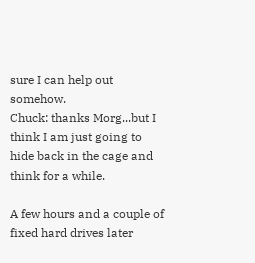sure I can help out somehow.
Chuck: thanks Morg...but I think I am just going to hide back in the cage and think for a while.

A few hours and a couple of fixed hard drives later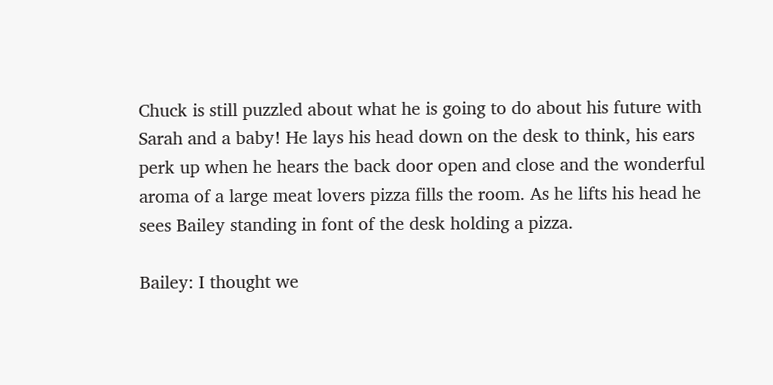Chuck is still puzzled about what he is going to do about his future with Sarah and a baby! He lays his head down on the desk to think, his ears perk up when he hears the back door open and close and the wonderful aroma of a large meat lovers pizza fills the room. As he lifts his head he sees Bailey standing in font of the desk holding a pizza.

Bailey: I thought we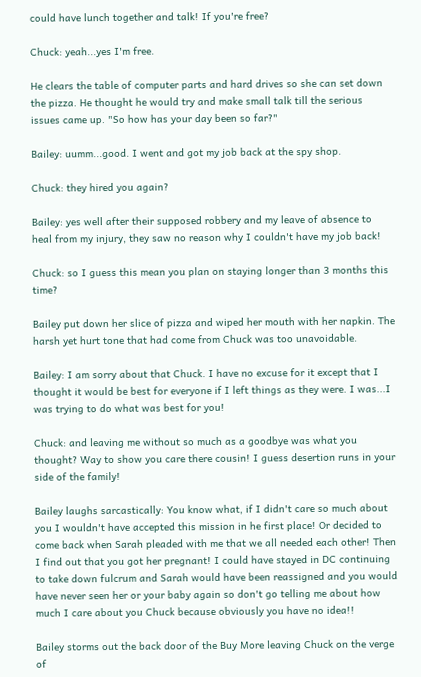could have lunch together and talk! If you're free?

Chuck: yeah...yes I'm free.

He clears the table of computer parts and hard drives so she can set down the pizza. He thought he would try and make small talk till the serious issues came up. "So how has your day been so far?"

Bailey: uumm...good. I went and got my job back at the spy shop.

Chuck: they hired you again?

Bailey: yes well after their supposed robbery and my leave of absence to heal from my injury, they saw no reason why I couldn't have my job back!

Chuck: so I guess this mean you plan on staying longer than 3 months this time?

Bailey put down her slice of pizza and wiped her mouth with her napkin. The harsh yet hurt tone that had come from Chuck was too unavoidable.

Bailey: I am sorry about that Chuck. I have no excuse for it except that I thought it would be best for everyone if I left things as they were. I was...I was trying to do what was best for you!

Chuck: and leaving me without so much as a goodbye was what you thought? Way to show you care there cousin! I guess desertion runs in your side of the family!

Bailey laughs sarcastically: You know what, if I didn't care so much about you I wouldn't have accepted this mission in he first place! Or decided to come back when Sarah pleaded with me that we all needed each other! Then I find out that you got her pregnant! I could have stayed in DC continuing to take down fulcrum and Sarah would have been reassigned and you would have never seen her or your baby again so don't go telling me about how much I care about you Chuck because obviously you have no idea!!

Bailey storms out the back door of the Buy More leaving Chuck on the verge of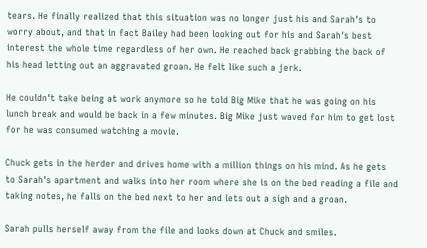tears. He finally realized that this situation was no longer just his and Sarah's to worry about, and that in fact Bailey had been looking out for his and Sarah's best interest the whole time regardless of her own. He reached back grabbing the back of his head letting out an aggravated groan. He felt like such a jerk.

He couldn't take being at work anymore so he told Big Mike that he was going on his lunch break and would be back in a few minutes. Big Mike just waved for him to get lost for he was consumed watching a movie.

Chuck gets in the herder and drives home with a million things on his mind. As he gets to Sarah's apartment and walks into her room where she is on the bed reading a file and taking notes, he falls on the bed next to her and lets out a sigh and a groan.

Sarah pulls herself away from the file and looks down at Chuck and smiles.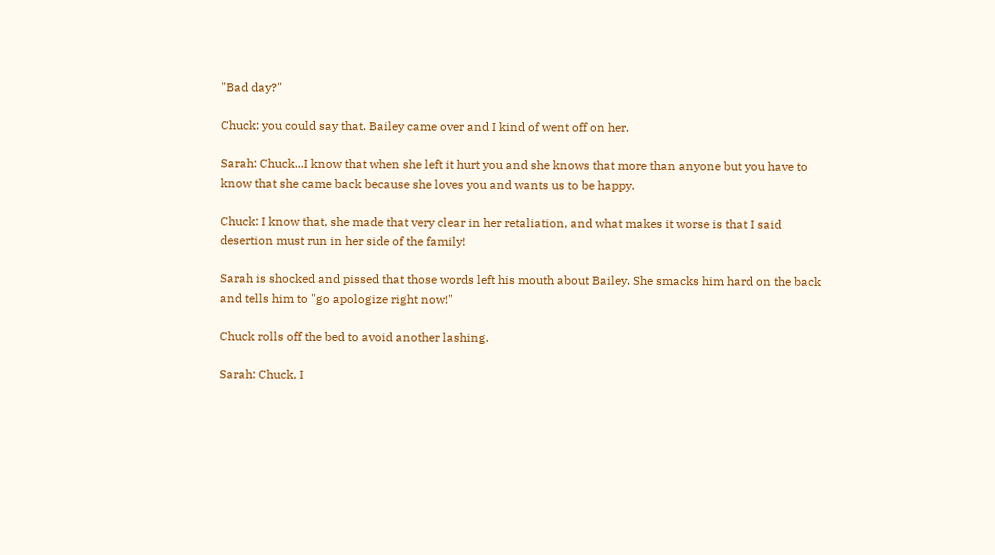"Bad day?"

Chuck: you could say that. Bailey came over and I kind of went off on her.

Sarah: Chuck...I know that when she left it hurt you and she knows that more than anyone but you have to know that she came back because she loves you and wants us to be happy.

Chuck: I know that, she made that very clear in her retaliation, and what makes it worse is that I said desertion must run in her side of the family!

Sarah is shocked and pissed that those words left his mouth about Bailey. She smacks him hard on the back and tells him to "go apologize right now!"

Chuck rolls off the bed to avoid another lashing.

Sarah: Chuck, I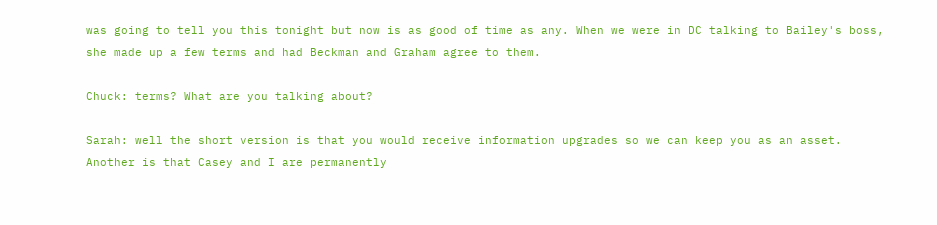was going to tell you this tonight but now is as good of time as any. When we were in DC talking to Bailey's boss, she made up a few terms and had Beckman and Graham agree to them.

Chuck: terms? What are you talking about?

Sarah: well the short version is that you would receive information upgrades so we can keep you as an asset. Another is that Casey and I are permanently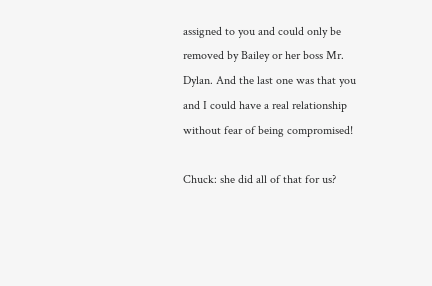assigned to you and could only be removed by Bailey or her boss Mr. Dylan. And the last one was that you and I could have a real relationship without fear of being compromised!

Chuck: she did all of that for us?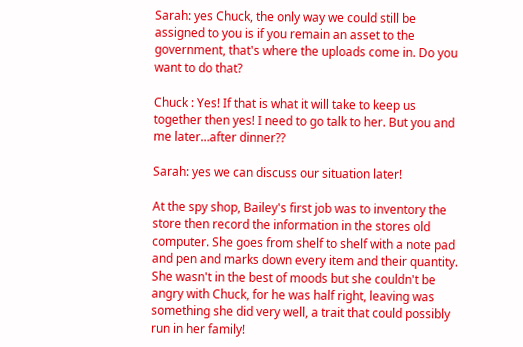Sarah: yes Chuck, the only way we could still be assigned to you is if you remain an asset to the government, that's where the uploads come in. Do you want to do that?

Chuck : Yes! If that is what it will take to keep us together then yes! I need to go talk to her. But you and me later…after dinner??

Sarah: yes we can discuss our situation later!

At the spy shop, Bailey's first job was to inventory the store then record the information in the stores old computer. She goes from shelf to shelf with a note pad and pen and marks down every item and their quantity. She wasn't in the best of moods but she couldn't be angry with Chuck, for he was half right, leaving was something she did very well, a trait that could possibly run in her family!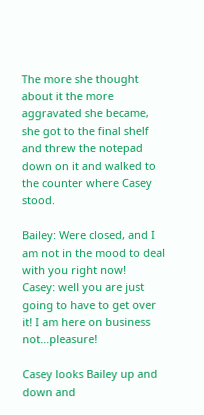The more she thought about it the more aggravated she became, she got to the final shelf and threw the notepad down on it and walked to the counter where Casey stood.

Bailey: Were closed, and I am not in the mood to deal with you right now!
Casey: well you are just going to have to get over it! I am here on business not…pleasure!

Casey looks Bailey up and down and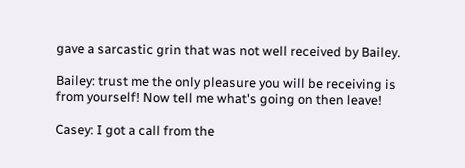gave a sarcastic grin that was not well received by Bailey.

Bailey: trust me the only pleasure you will be receiving is from yourself! Now tell me what's going on then leave!

Casey: I got a call from the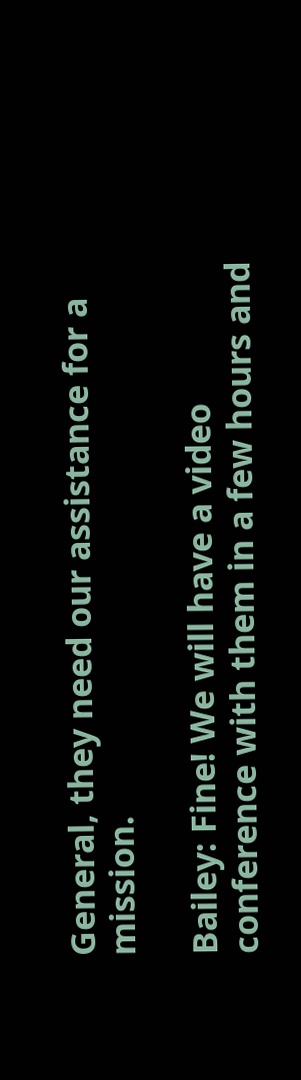General, they need our assistance for a mission.

Bailey: Fine! We will have a video conference with them in a few hours and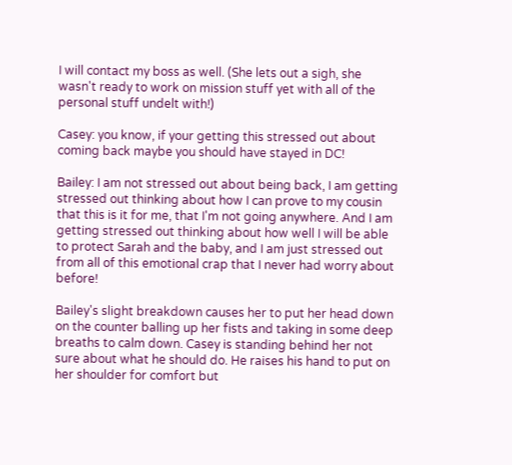I will contact my boss as well. (She lets out a sigh, she wasn't ready to work on mission stuff yet with all of the personal stuff undelt with!)

Casey: you know, if your getting this stressed out about coming back maybe you should have stayed in DC!

Bailey: I am not stressed out about being back, I am getting stressed out thinking about how I can prove to my cousin that this is it for me, that I'm not going anywhere. And I am getting stressed out thinking about how well I will be able to protect Sarah and the baby, and I am just stressed out from all of this emotional crap that I never had worry about before!

Bailey's slight breakdown causes her to put her head down on the counter balling up her fists and taking in some deep breaths to calm down. Casey is standing behind her not sure about what he should do. He raises his hand to put on her shoulder for comfort but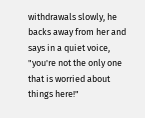withdrawals slowly, he backs away from her and says in a quiet voice, "you're not the only one that is worried about things here!"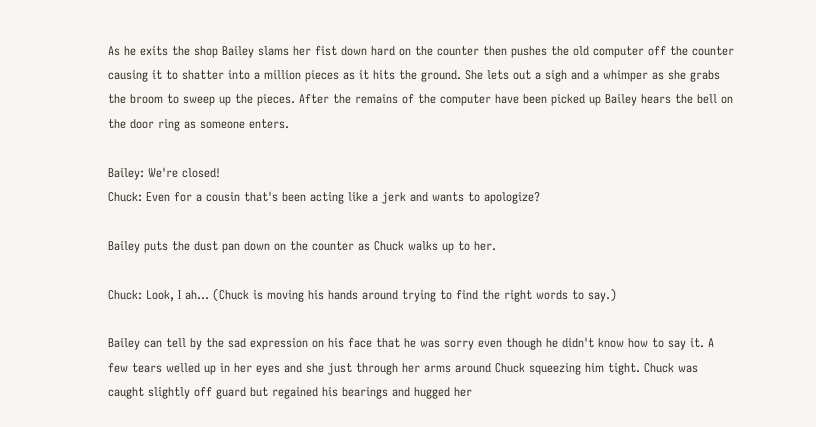As he exits the shop Bailey slams her fist down hard on the counter then pushes the old computer off the counter causing it to shatter into a million pieces as it hits the ground. She lets out a sigh and a whimper as she grabs the broom to sweep up the pieces. After the remains of the computer have been picked up Bailey hears the bell on the door ring as someone enters.

Bailey: We're closed!
Chuck: Even for a cousin that's been acting like a jerk and wants to apologize?

Bailey puts the dust pan down on the counter as Chuck walks up to her.

Chuck: Look, I ah... (Chuck is moving his hands around trying to find the right words to say.)

Bailey can tell by the sad expression on his face that he was sorry even though he didn't know how to say it. A few tears welled up in her eyes and she just through her arms around Chuck squeezing him tight. Chuck was caught slightly off guard but regained his bearings and hugged her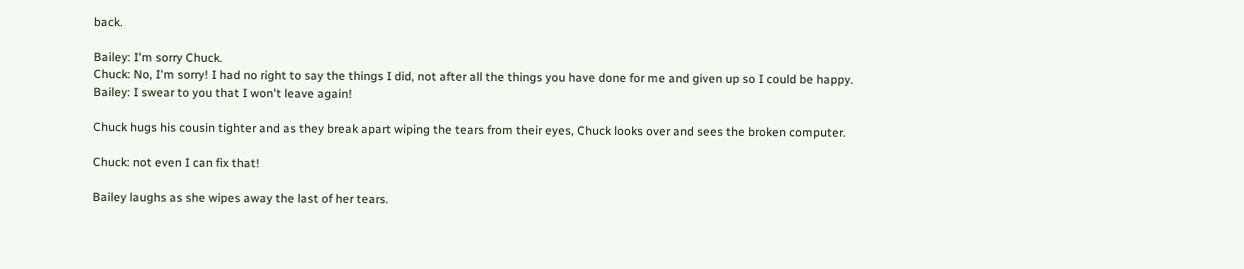back.

Bailey: I'm sorry Chuck.
Chuck: No, I'm sorry! I had no right to say the things I did, not after all the things you have done for me and given up so I could be happy.
Bailey: I swear to you that I won't leave again!

Chuck hugs his cousin tighter and as they break apart wiping the tears from their eyes, Chuck looks over and sees the broken computer.

Chuck: not even I can fix that!

Bailey laughs as she wipes away the last of her tears.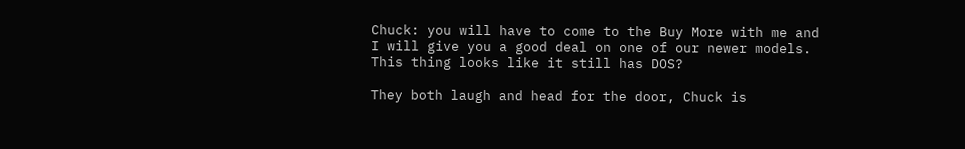Chuck: you will have to come to the Buy More with me and I will give you a good deal on one of our newer models. This thing looks like it still has DOS?

They both laugh and head for the door, Chuck is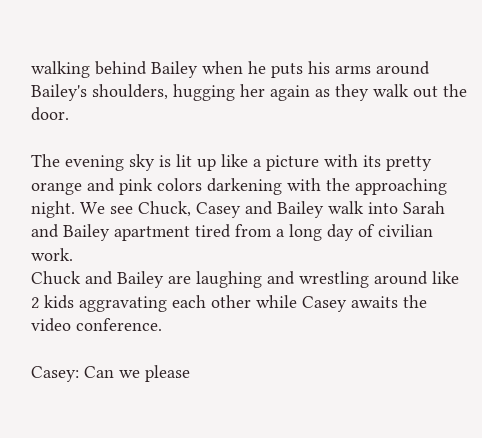walking behind Bailey when he puts his arms around Bailey's shoulders, hugging her again as they walk out the door.

The evening sky is lit up like a picture with its pretty orange and pink colors darkening with the approaching night. We see Chuck, Casey and Bailey walk into Sarah and Bailey apartment tired from a long day of civilian work.
Chuck and Bailey are laughing and wrestling around like 2 kids aggravating each other while Casey awaits the video conference.

Casey: Can we please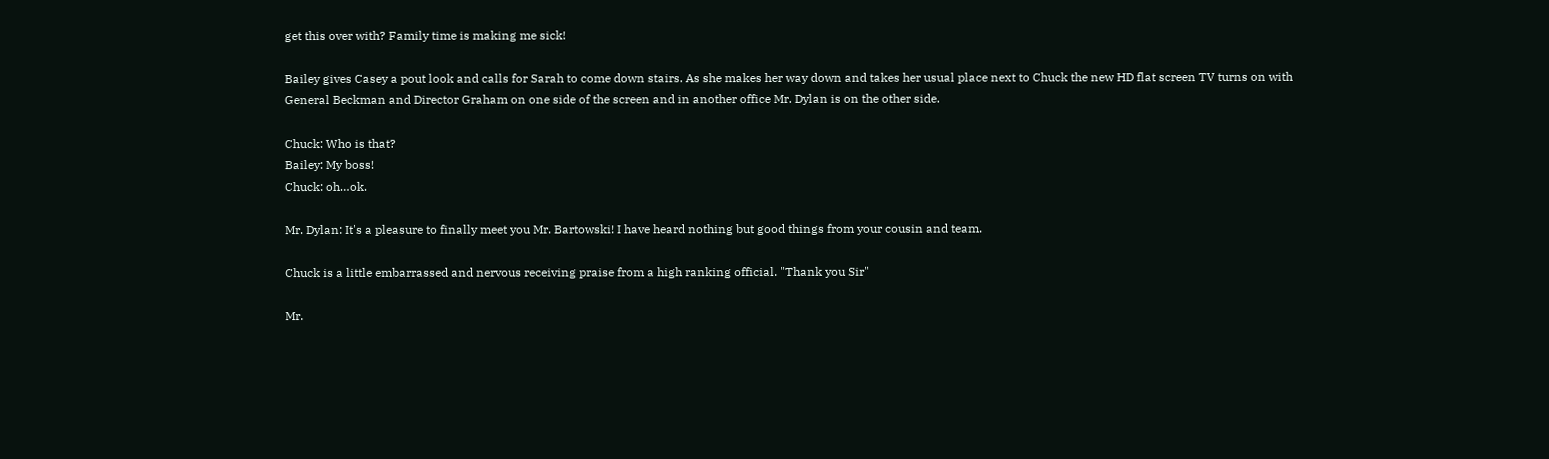get this over with? Family time is making me sick!

Bailey gives Casey a pout look and calls for Sarah to come down stairs. As she makes her way down and takes her usual place next to Chuck the new HD flat screen TV turns on with General Beckman and Director Graham on one side of the screen and in another office Mr. Dylan is on the other side.

Chuck: Who is that?
Bailey: My boss!
Chuck: oh…ok.

Mr. Dylan: It's a pleasure to finally meet you Mr. Bartowski! I have heard nothing but good things from your cousin and team.

Chuck is a little embarrassed and nervous receiving praise from a high ranking official. "Thank you Sir"

Mr.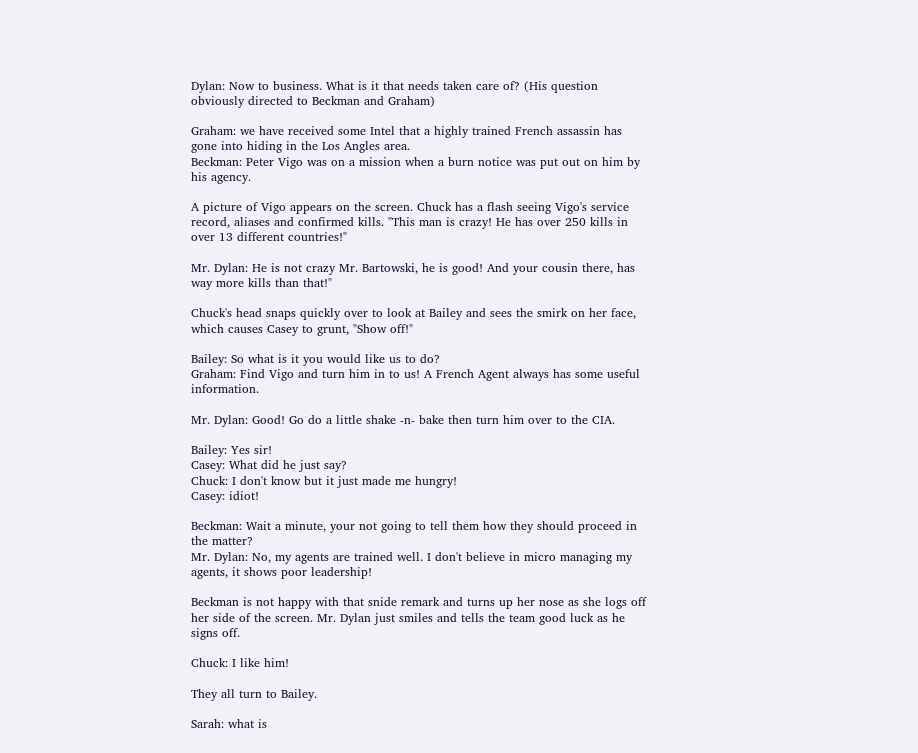Dylan: Now to business. What is it that needs taken care of? (His question obviously directed to Beckman and Graham)

Graham: we have received some Intel that a highly trained French assassin has gone into hiding in the Los Angles area.
Beckman: Peter Vigo was on a mission when a burn notice was put out on him by his agency.

A picture of Vigo appears on the screen. Chuck has a flash seeing Vigo's service record, aliases and confirmed kills. "This man is crazy! He has over 250 kills in over 13 different countries!"

Mr. Dylan: He is not crazy Mr. Bartowski, he is good! And your cousin there, has way more kills than that!"

Chuck's head snaps quickly over to look at Bailey and sees the smirk on her face, which causes Casey to grunt, "Show off!"

Bailey: So what is it you would like us to do?
Graham: Find Vigo and turn him in to us! A French Agent always has some useful information.

Mr. Dylan: Good! Go do a little shake -n- bake then turn him over to the CIA.

Bailey: Yes sir!
Casey: What did he just say?
Chuck: I don't know but it just made me hungry!
Casey: idiot!

Beckman: Wait a minute, your not going to tell them how they should proceed in the matter?
Mr. Dylan: No, my agents are trained well. I don't believe in micro managing my agents, it shows poor leadership!

Beckman is not happy with that snide remark and turns up her nose as she logs off her side of the screen. Mr. Dylan just smiles and tells the team good luck as he signs off.

Chuck: I like him!

They all turn to Bailey.

Sarah: what is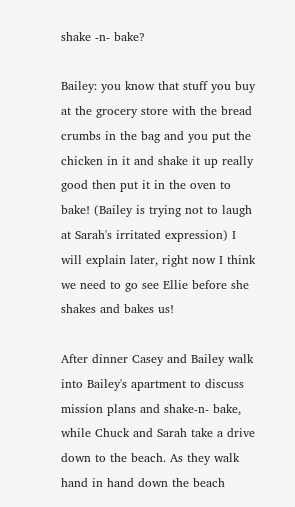shake -n- bake?

Bailey: you know that stuff you buy at the grocery store with the bread crumbs in the bag and you put the chicken in it and shake it up really good then put it in the oven to bake! (Bailey is trying not to laugh at Sarah's irritated expression) I will explain later, right now I think we need to go see Ellie before she shakes and bakes us!

After dinner Casey and Bailey walk into Bailey's apartment to discuss mission plans and shake-n- bake, while Chuck and Sarah take a drive down to the beach. As they walk hand in hand down the beach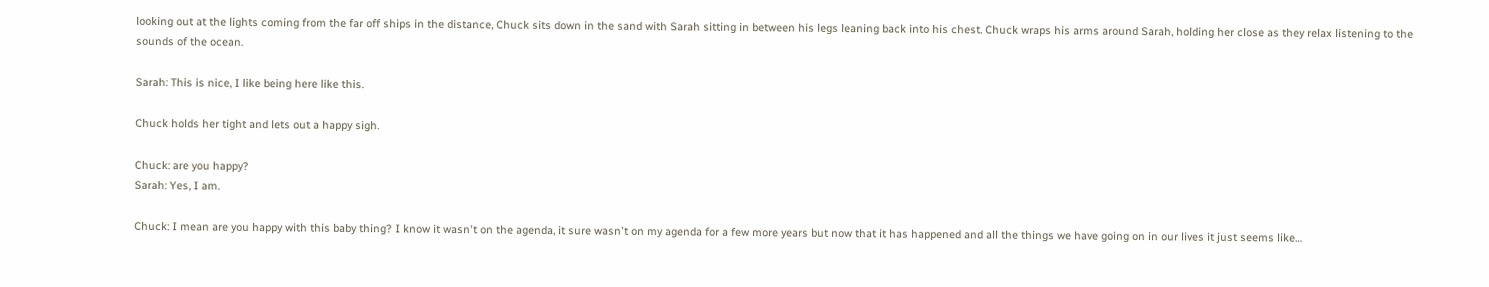looking out at the lights coming from the far off ships in the distance, Chuck sits down in the sand with Sarah sitting in between his legs leaning back into his chest. Chuck wraps his arms around Sarah, holding her close as they relax listening to the sounds of the ocean.

Sarah: This is nice, I like being here like this.

Chuck holds her tight and lets out a happy sigh.

Chuck: are you happy?
Sarah: Yes, I am.

Chuck: I mean are you happy with this baby thing? I know it wasn't on the agenda, it sure wasn't on my agenda for a few more years but now that it has happened and all the things we have going on in our lives it just seems like…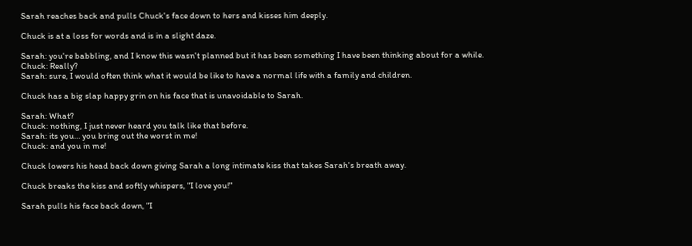Sarah reaches back and pulls Chuck's face down to hers and kisses him deeply.

Chuck is at a loss for words and is in a slight daze.

Sarah: you're babbling, and I know this wasn't planned but it has been something I have been thinking about for a while.
Chuck: Really?
Sarah: sure, I would often think what it would be like to have a normal life with a family and children.

Chuck has a big slap happy grin on his face that is unavoidable to Sarah.

Sarah: What?
Chuck: nothing, I just never heard you talk like that before.
Sarah: its you… you bring out the worst in me!
Chuck: and you in me!

Chuck lowers his head back down giving Sarah a long intimate kiss that takes Sarah's breath away.

Chuck breaks the kiss and softly whispers, "I love you!"

Sarah pulls his face back down, "I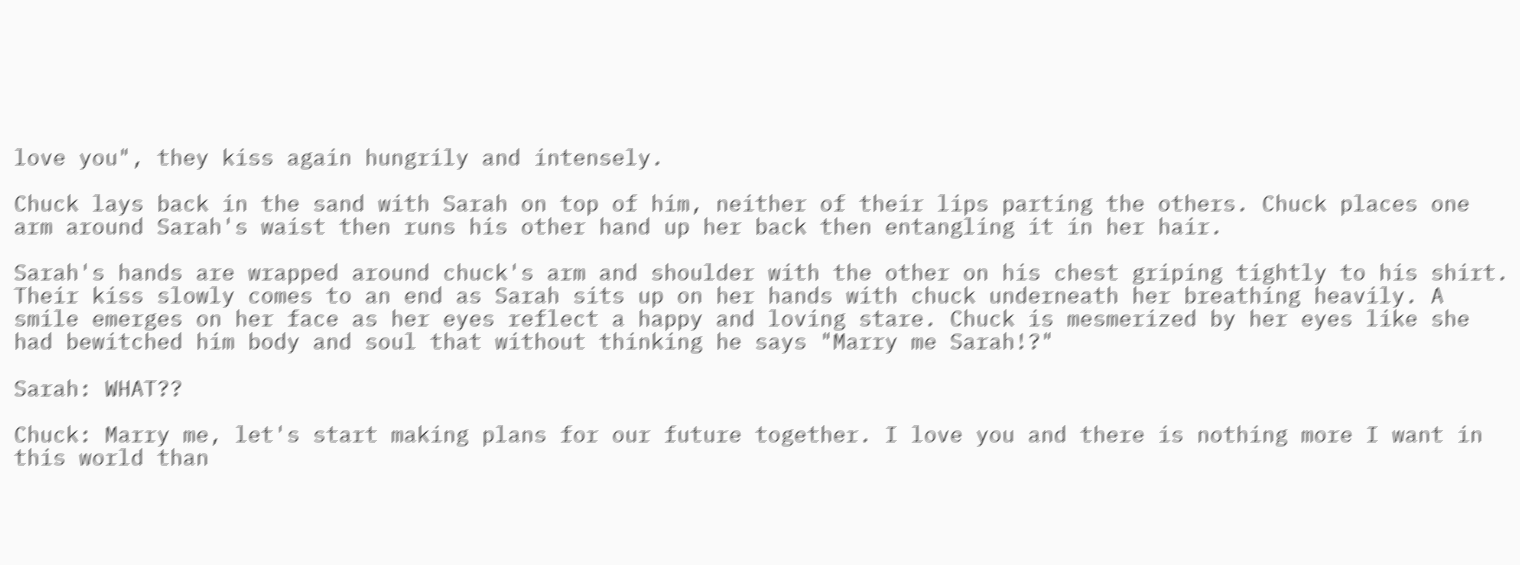love you", they kiss again hungrily and intensely.

Chuck lays back in the sand with Sarah on top of him, neither of their lips parting the others. Chuck places one arm around Sarah's waist then runs his other hand up her back then entangling it in her hair.

Sarah's hands are wrapped around chuck's arm and shoulder with the other on his chest griping tightly to his shirt. Their kiss slowly comes to an end as Sarah sits up on her hands with chuck underneath her breathing heavily. A smile emerges on her face as her eyes reflect a happy and loving stare. Chuck is mesmerized by her eyes like she had bewitched him body and soul that without thinking he says "Marry me Sarah!?"

Sarah: WHAT??

Chuck: Marry me, let's start making plans for our future together. I love you and there is nothing more I want in this world than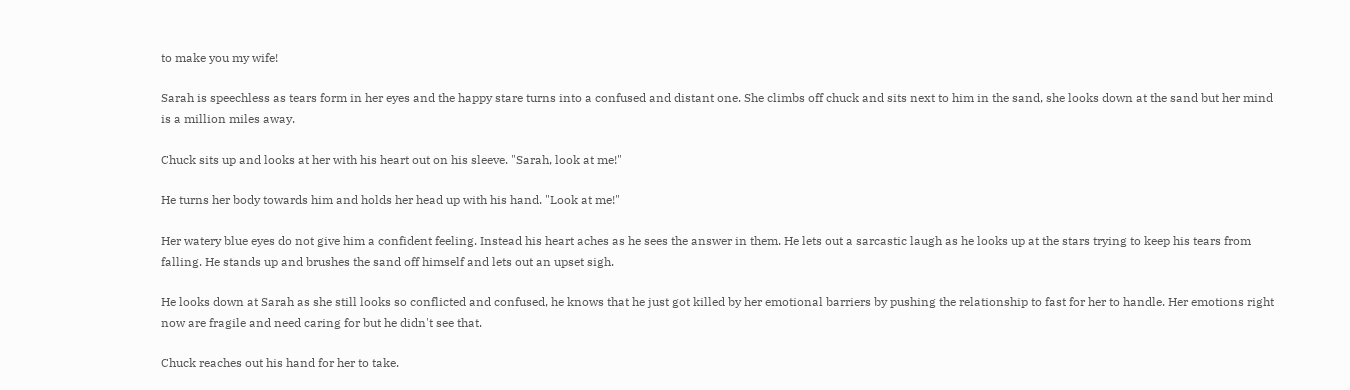to make you my wife!

Sarah is speechless as tears form in her eyes and the happy stare turns into a confused and distant one. She climbs off chuck and sits next to him in the sand, she looks down at the sand but her mind is a million miles away.

Chuck sits up and looks at her with his heart out on his sleeve. "Sarah, look at me!"

He turns her body towards him and holds her head up with his hand. "Look at me!"

Her watery blue eyes do not give him a confident feeling. Instead his heart aches as he sees the answer in them. He lets out a sarcastic laugh as he looks up at the stars trying to keep his tears from falling. He stands up and brushes the sand off himself and lets out an upset sigh.

He looks down at Sarah as she still looks so conflicted and confused, he knows that he just got killed by her emotional barriers by pushing the relationship to fast for her to handle. Her emotions right now are fragile and need caring for but he didn't see that.

Chuck reaches out his hand for her to take.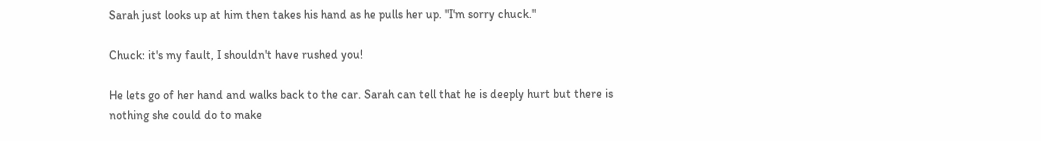Sarah just looks up at him then takes his hand as he pulls her up. "I'm sorry chuck."

Chuck: it's my fault, I shouldn't have rushed you!

He lets go of her hand and walks back to the car. Sarah can tell that he is deeply hurt but there is nothing she could do to make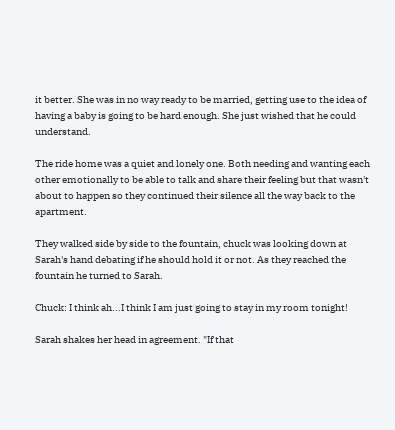it better. She was in no way ready to be married, getting use to the idea of having a baby is going to be hard enough. She just wished that he could understand.

The ride home was a quiet and lonely one. Both needing and wanting each other emotionally to be able to talk and share their feeling but that wasn't about to happen so they continued their silence all the way back to the apartment.

They walked side by side to the fountain, chuck was looking down at Sarah's hand debating if he should hold it or not. As they reached the fountain he turned to Sarah.

Chuck: I think ah...I think I am just going to stay in my room tonight!

Sarah shakes her head in agreement. "If that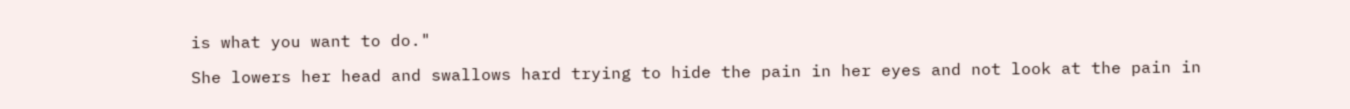is what you want to do."

She lowers her head and swallows hard trying to hide the pain in her eyes and not look at the pain in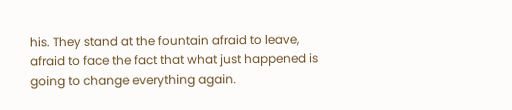his. They stand at the fountain afraid to leave, afraid to face the fact that what just happened is going to change everything again.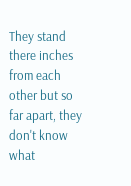They stand there inches from each other but so far apart, they don't know what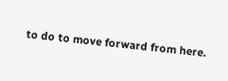to do to move forward from here.